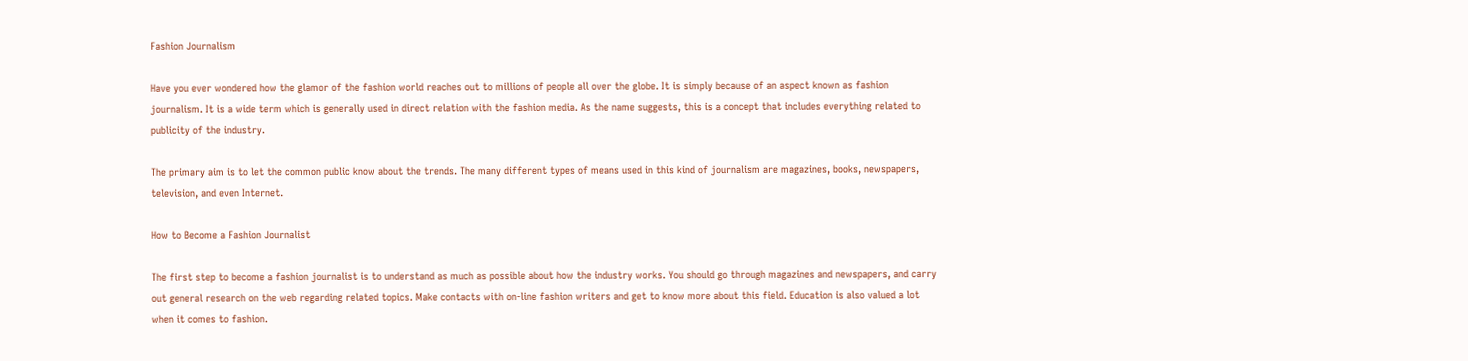Fashion Journalism

Have you ever wondered how the glamor of the fashion world reaches out to millions of people all over the globe. It is simply because of an aspect known as fashion journalism. It is a wide term which is generally used in direct relation with the fashion media. As the name suggests, this is a concept that includes everything related to publicity of the industry.

The primary aim is to let the common public know about the trends. The many different types of means used in this kind of journalism are magazines, books, newspapers, television, and even Internet.

How to Become a Fashion Journalist

The first step to become a fashion journalist is to understand as much as possible about how the industry works. You should go through magazines and newspapers, and carry out general research on the web regarding related topics. Make contacts with on-line fashion writers and get to know more about this field. Education is also valued a lot when it comes to fashion.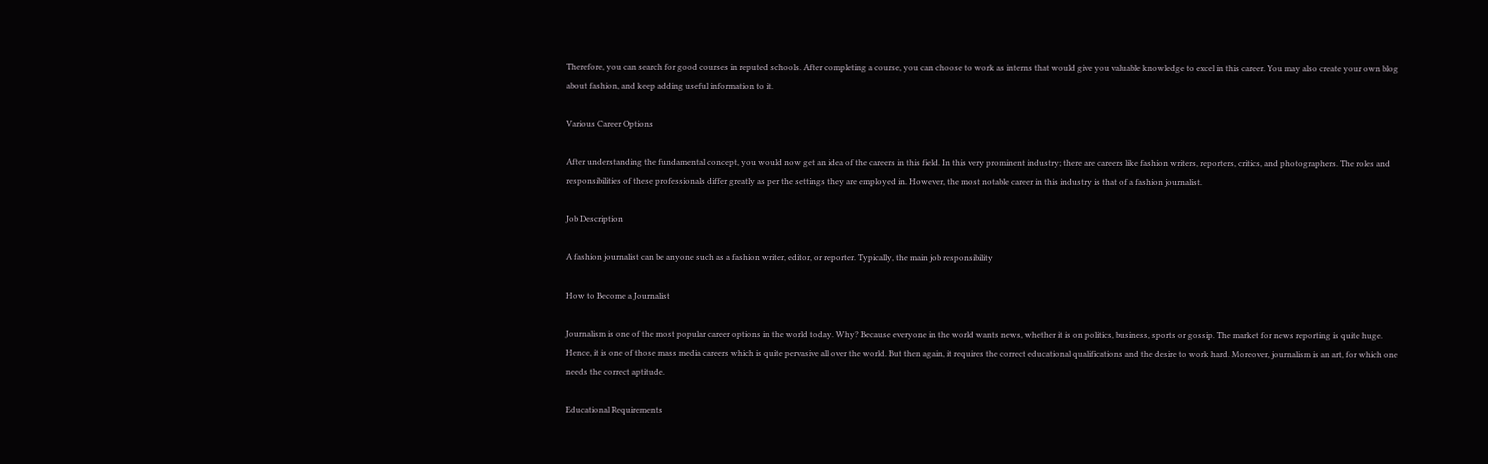Therefore, you can search for good courses in reputed schools. After completing a course, you can choose to work as interns that would give you valuable knowledge to excel in this career. You may also create your own blog about fashion, and keep adding useful information to it.

Various Career Options

After understanding the fundamental concept, you would now get an idea of the careers in this field. In this very prominent industry; there are careers like fashion writers, reporters, critics, and photographers. The roles and responsibilities of these professionals differ greatly as per the settings they are employed in. However, the most notable career in this industry is that of a fashion journalist.

Job Description

A fashion journalist can be anyone such as a fashion writer, editor, or reporter. Typically, the main job responsibility

How to Become a Journalist

Journalism is one of the most popular career options in the world today. Why? Because everyone in the world wants news, whether it is on politics, business, sports or gossip. The market for news reporting is quite huge. Hence, it is one of those mass media careers which is quite pervasive all over the world. But then again, it requires the correct educational qualifications and the desire to work hard. Moreover, journalism is an art, for which one needs the correct aptitude.

Educational Requirements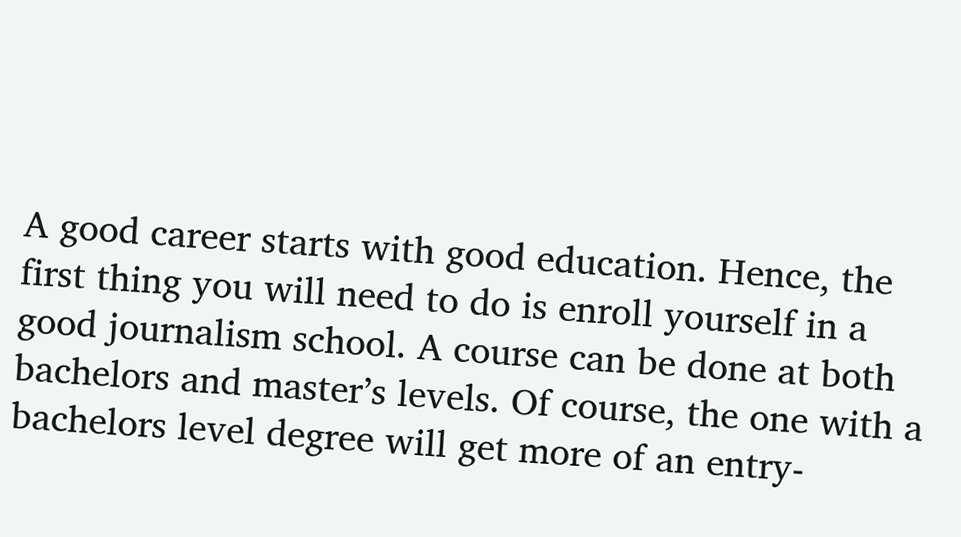A good career starts with good education. Hence, the first thing you will need to do is enroll yourself in a good journalism school. A course can be done at both bachelors and master’s levels. Of course, the one with a bachelors level degree will get more of an entry-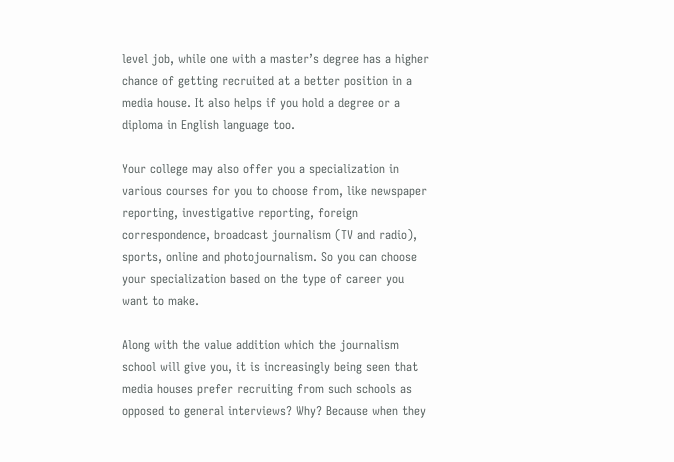level job, while one with a master’s degree has a higher chance of getting recruited at a better position in a media house. It also helps if you hold a degree or a diploma in English language too.

Your college may also offer you a specialization in various courses for you to choose from, like newspaper reporting, investigative reporting, foreign correspondence, broadcast journalism (TV and radio), sports, online and photojournalism. So you can choose your specialization based on the type of career you want to make.

Along with the value addition which the journalism school will give you, it is increasingly being seen that media houses prefer recruiting from such schools as opposed to general interviews? Why? Because when they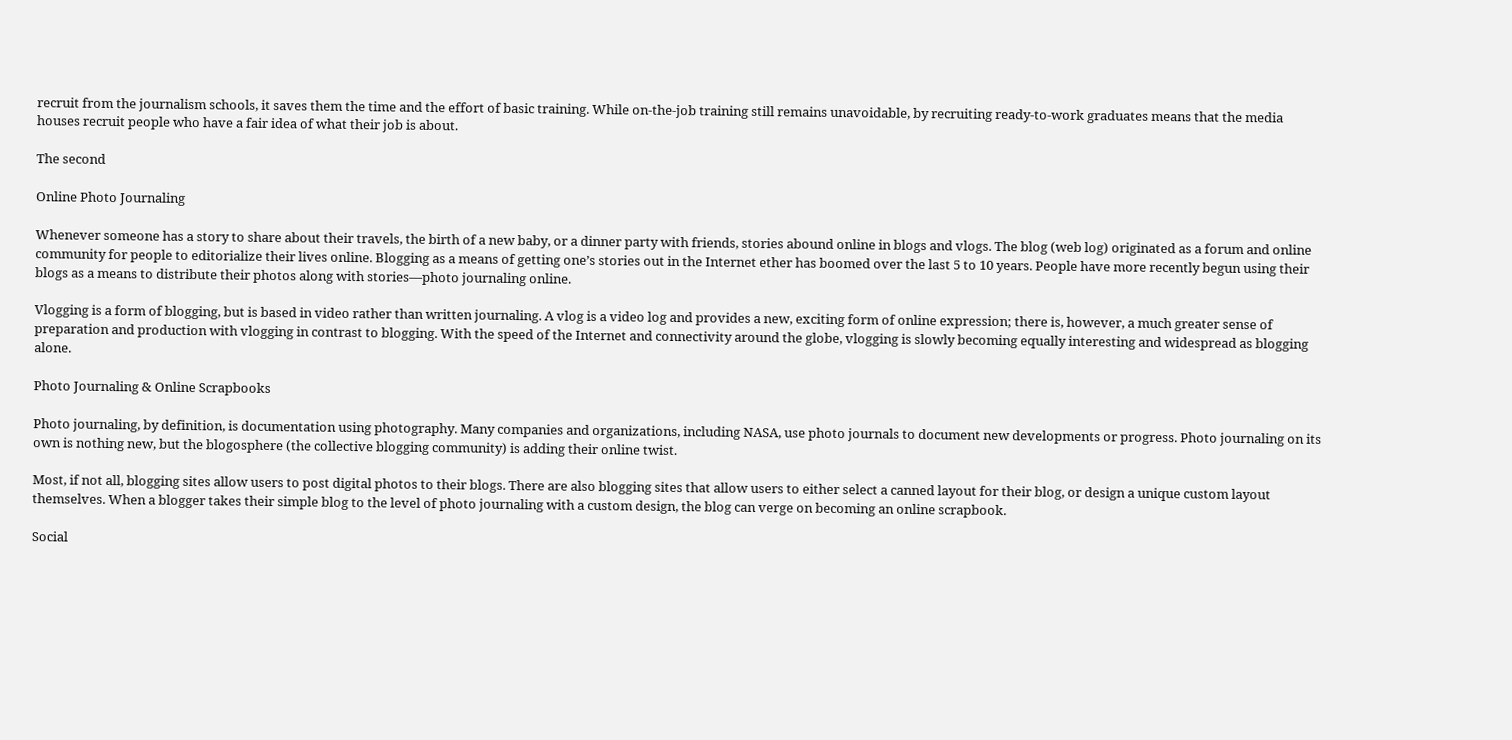recruit from the journalism schools, it saves them the time and the effort of basic training. While on-the-job training still remains unavoidable, by recruiting ready-to-work graduates means that the media houses recruit people who have a fair idea of what their job is about.

The second

Online Photo Journaling

Whenever someone has a story to share about their travels, the birth of a new baby, or a dinner party with friends, stories abound online in blogs and vlogs. The blog (web log) originated as a forum and online community for people to editorialize their lives online. Blogging as a means of getting one’s stories out in the Internet ether has boomed over the last 5 to 10 years. People have more recently begun using their blogs as a means to distribute their photos along with stories―photo journaling online.

Vlogging is a form of blogging, but is based in video rather than written journaling. A vlog is a video log and provides a new, exciting form of online expression; there is, however, a much greater sense of preparation and production with vlogging in contrast to blogging. With the speed of the Internet and connectivity around the globe, vlogging is slowly becoming equally interesting and widespread as blogging alone.

Photo Journaling & Online Scrapbooks

Photo journaling, by definition, is documentation using photography. Many companies and organizations, including NASA, use photo journals to document new developments or progress. Photo journaling on its own is nothing new, but the blogosphere (the collective blogging community) is adding their online twist.

Most, if not all, blogging sites allow users to post digital photos to their blogs. There are also blogging sites that allow users to either select a canned layout for their blog, or design a unique custom layout themselves. When a blogger takes their simple blog to the level of photo journaling with a custom design, the blog can verge on becoming an online scrapbook.

Social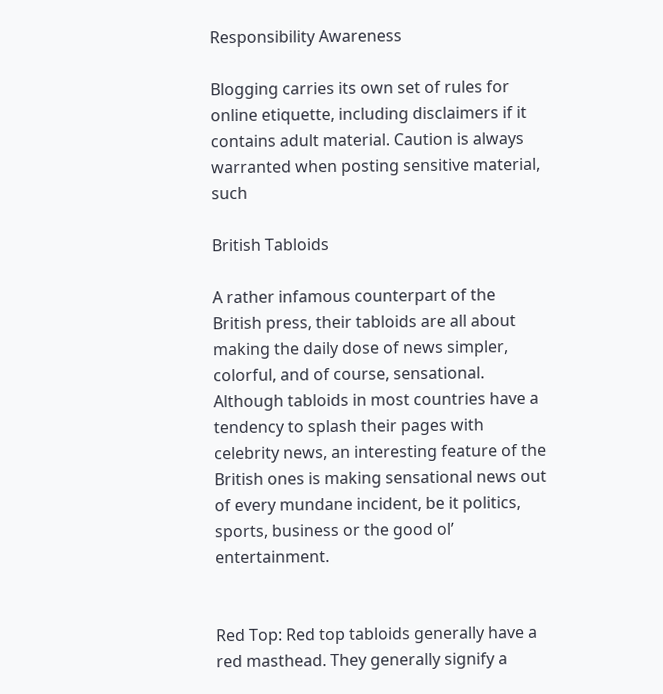Responsibility Awareness

Blogging carries its own set of rules for online etiquette, including disclaimers if it contains adult material. Caution is always warranted when posting sensitive material, such

British Tabloids

A rather infamous counterpart of the British press, their tabloids are all about making the daily dose of news simpler, colorful, and of course, sensational. Although tabloids in most countries have a tendency to splash their pages with celebrity news, an interesting feature of the British ones is making sensational news out of every mundane incident, be it politics, sports, business or the good ol’ entertainment.


Red Top: Red top tabloids generally have a red masthead. They generally signify a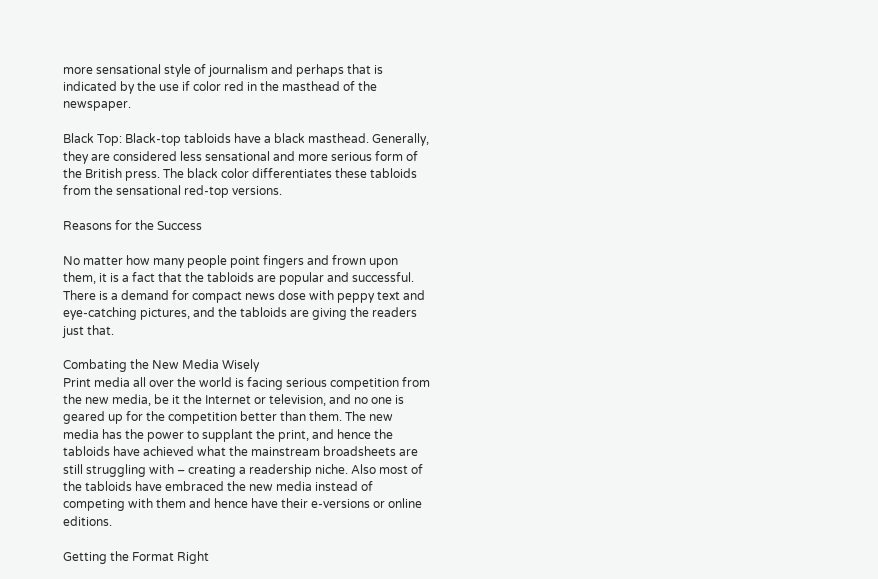more sensational style of journalism and perhaps that is indicated by the use if color red in the masthead of the newspaper.

Black Top: Black-top tabloids have a black masthead. Generally, they are considered less sensational and more serious form of the British press. The black color differentiates these tabloids from the sensational red-top versions.

Reasons for the Success

No matter how many people point fingers and frown upon them, it is a fact that the tabloids are popular and successful. There is a demand for compact news dose with peppy text and eye-catching pictures, and the tabloids are giving the readers just that.

Combating the New Media Wisely
Print media all over the world is facing serious competition from the new media, be it the Internet or television, and no one is geared up for the competition better than them. The new media has the power to supplant the print, and hence the tabloids have achieved what the mainstream broadsheets are still struggling with – creating a readership niche. Also most of the tabloids have embraced the new media instead of competing with them and hence have their e-versions or online editions.

Getting the Format Right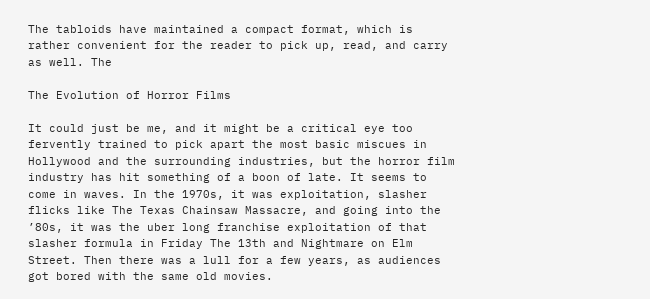The tabloids have maintained a compact format, which is rather convenient for the reader to pick up, read, and carry as well. The

The Evolution of Horror Films

It could just be me, and it might be a critical eye too fervently trained to pick apart the most basic miscues in Hollywood and the surrounding industries, but the horror film industry has hit something of a boon of late. It seems to come in waves. In the 1970s, it was exploitation, slasher flicks like The Texas Chainsaw Massacre, and going into the ’80s, it was the uber long franchise exploitation of that slasher formula in Friday The 13th and Nightmare on Elm Street. Then there was a lull for a few years, as audiences got bored with the same old movies.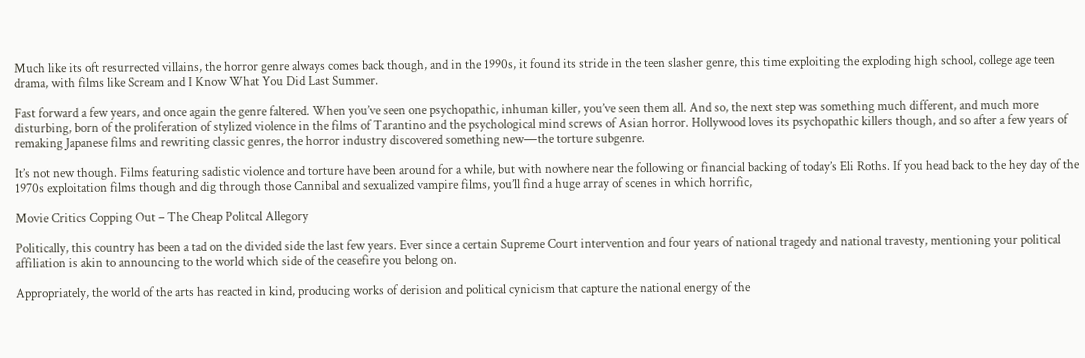Much like its oft resurrected villains, the horror genre always comes back though, and in the 1990s, it found its stride in the teen slasher genre, this time exploiting the exploding high school, college age teen drama, with films like Scream and I Know What You Did Last Summer.

Fast forward a few years, and once again the genre faltered. When you’ve seen one psychopathic, inhuman killer, you’ve seen them all. And so, the next step was something much different, and much more disturbing, born of the proliferation of stylized violence in the films of Tarantino and the psychological mind screws of Asian horror. Hollywood loves its psychopathic killers though, and so after a few years of remaking Japanese films and rewriting classic genres, the horror industry discovered something new―the torture subgenre.

It’s not new though. Films featuring sadistic violence and torture have been around for a while, but with nowhere near the following or financial backing of today’s Eli Roths. If you head back to the hey day of the 1970s exploitation films though and dig through those Cannibal and sexualized vampire films, you’ll find a huge array of scenes in which horrific,

Movie Critics Copping Out – The Cheap Politcal Allegory

Politically, this country has been a tad on the divided side the last few years. Ever since a certain Supreme Court intervention and four years of national tragedy and national travesty, mentioning your political affiliation is akin to announcing to the world which side of the ceasefire you belong on.

Appropriately, the world of the arts has reacted in kind, producing works of derision and political cynicism that capture the national energy of the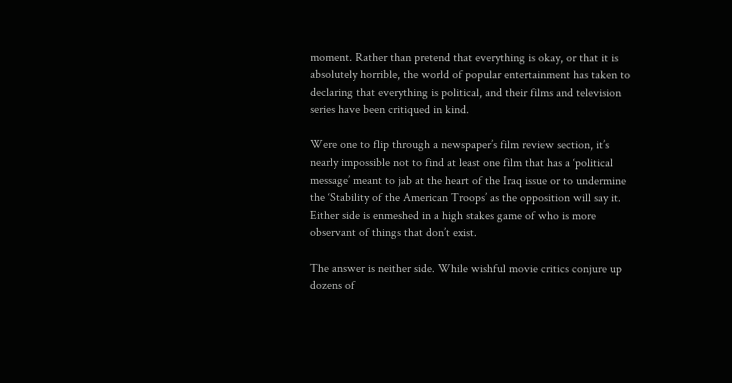moment. Rather than pretend that everything is okay, or that it is absolutely horrible, the world of popular entertainment has taken to declaring that everything is political, and their films and television series have been critiqued in kind.

Were one to flip through a newspaper’s film review section, it’s nearly impossible not to find at least one film that has a ‘political message’ meant to jab at the heart of the Iraq issue or to undermine the ‘Stability of the American Troops’ as the opposition will say it. Either side is enmeshed in a high stakes game of who is more observant of things that don’t exist.

The answer is neither side. While wishful movie critics conjure up dozens of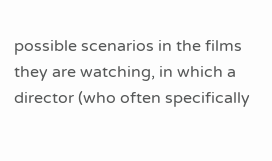possible scenarios in the films they are watching, in which a director (who often specifically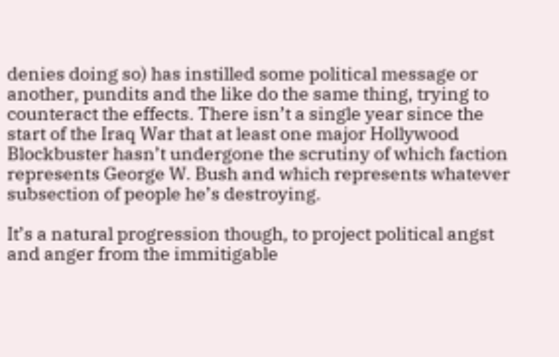denies doing so) has instilled some political message or another, pundits and the like do the same thing, trying to counteract the effects. There isn’t a single year since the start of the Iraq War that at least one major Hollywood Blockbuster hasn’t undergone the scrutiny of which faction represents George W. Bush and which represents whatever subsection of people he’s destroying.

It’s a natural progression though, to project political angst and anger from the immitigable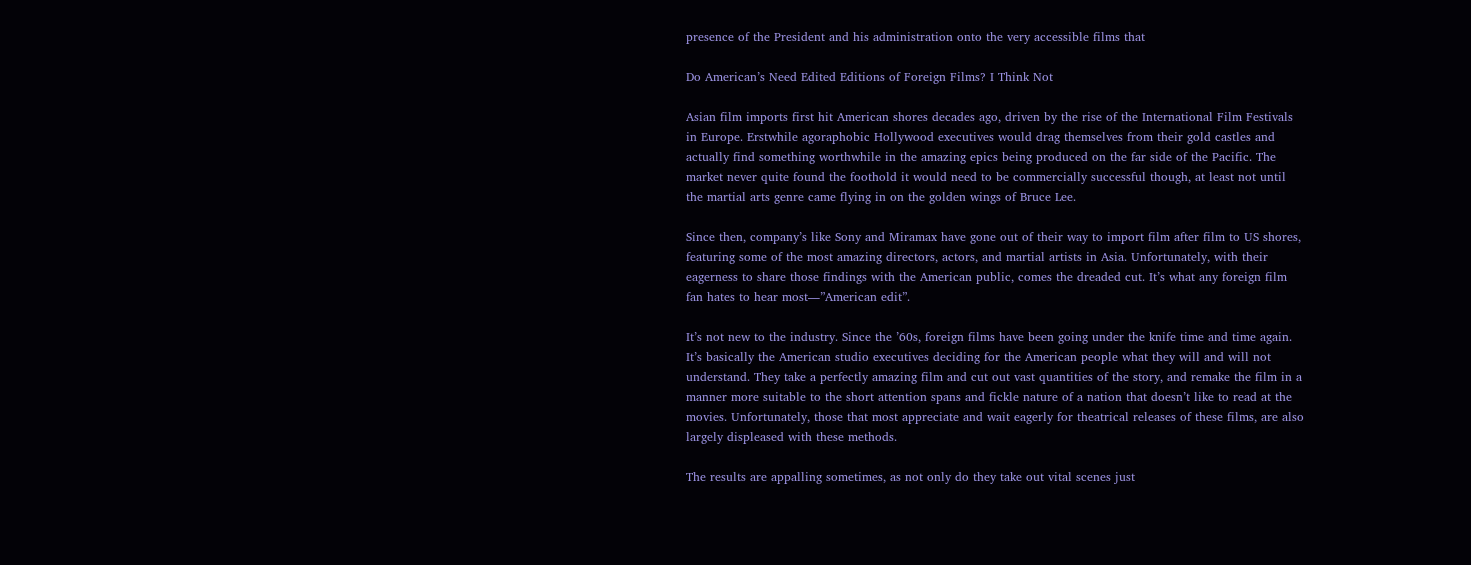presence of the President and his administration onto the very accessible films that

Do American’s Need Edited Editions of Foreign Films? I Think Not

Asian film imports first hit American shores decades ago, driven by the rise of the International Film Festivals in Europe. Erstwhile agoraphobic Hollywood executives would drag themselves from their gold castles and actually find something worthwhile in the amazing epics being produced on the far side of the Pacific. The market never quite found the foothold it would need to be commercially successful though, at least not until the martial arts genre came flying in on the golden wings of Bruce Lee.

Since then, company’s like Sony and Miramax have gone out of their way to import film after film to US shores, featuring some of the most amazing directors, actors, and martial artists in Asia. Unfortunately, with their eagerness to share those findings with the American public, comes the dreaded cut. It’s what any foreign film fan hates to hear most―”American edit”.

It’s not new to the industry. Since the ’60s, foreign films have been going under the knife time and time again. It’s basically the American studio executives deciding for the American people what they will and will not understand. They take a perfectly amazing film and cut out vast quantities of the story, and remake the film in a manner more suitable to the short attention spans and fickle nature of a nation that doesn’t like to read at the movies. Unfortunately, those that most appreciate and wait eagerly for theatrical releases of these films, are also largely displeased with these methods.

The results are appalling sometimes, as not only do they take out vital scenes just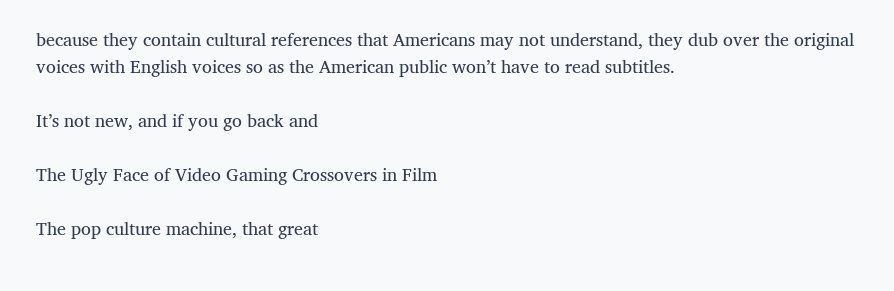because they contain cultural references that Americans may not understand, they dub over the original voices with English voices so as the American public won’t have to read subtitles.

It’s not new, and if you go back and

The Ugly Face of Video Gaming Crossovers in Film

The pop culture machine, that great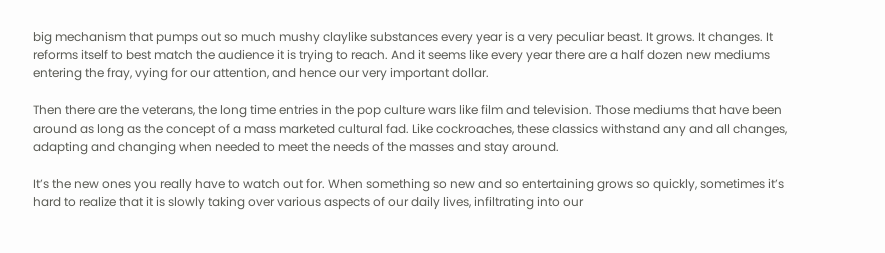big mechanism that pumps out so much mushy claylike substances every year is a very peculiar beast. It grows. It changes. It reforms itself to best match the audience it is trying to reach. And it seems like every year there are a half dozen new mediums entering the fray, vying for our attention, and hence our very important dollar.

Then there are the veterans, the long time entries in the pop culture wars like film and television. Those mediums that have been around as long as the concept of a mass marketed cultural fad. Like cockroaches, these classics withstand any and all changes, adapting and changing when needed to meet the needs of the masses and stay around.

It’s the new ones you really have to watch out for. When something so new and so entertaining grows so quickly, sometimes it’s hard to realize that it is slowly taking over various aspects of our daily lives, infiltrating into our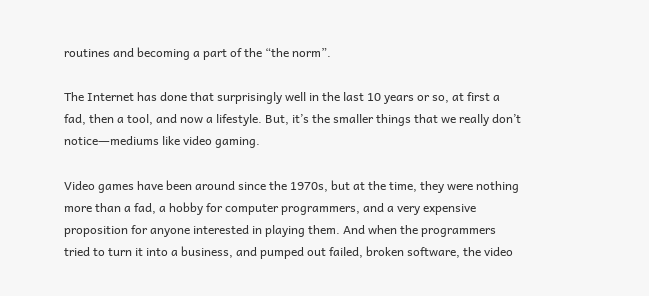routines and becoming a part of the “the norm”.

The Internet has done that surprisingly well in the last 10 years or so, at first a fad, then a tool, and now a lifestyle. But, it’s the smaller things that we really don’t notice―mediums like video gaming.

Video games have been around since the 1970s, but at the time, they were nothing more than a fad, a hobby for computer programmers, and a very expensive proposition for anyone interested in playing them. And when the programmers tried to turn it into a business, and pumped out failed, broken software, the video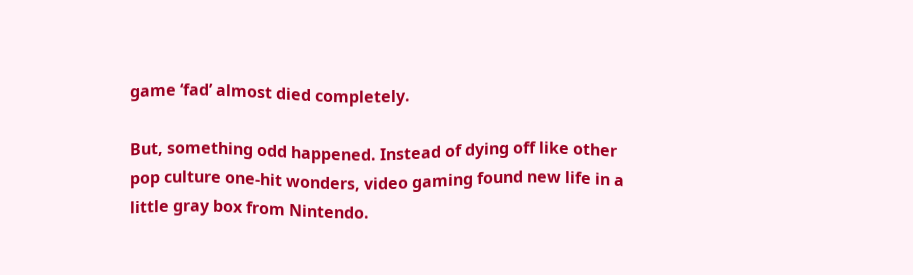game ‘fad’ almost died completely.

But, something odd happened. Instead of dying off like other pop culture one-hit wonders, video gaming found new life in a little gray box from Nintendo.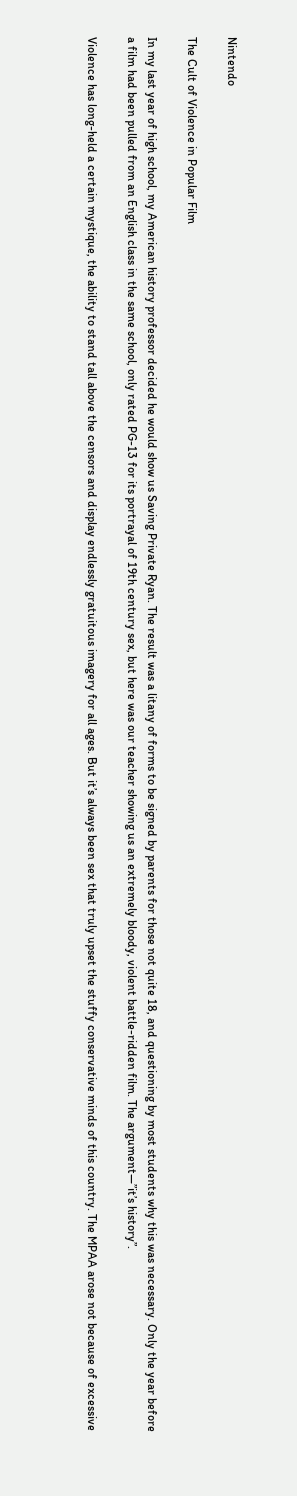Nintendo

The Cult of Violence in Popular Film

In my last year of high school, my American history professor decided he would show us Saving Private Ryan. The result was a litany of forms to be signed by parents for those not quite 18, and questioning by most students why this was necessary. Only the year before a film had been pulled from an English class in the same school, only rated PG-13 for its portrayal of 19th century sex, but here was our teacher showing us an extremely bloody, violent battle-ridden film. The argument―”it’s history”.

Violence has long-held a certain mystique, the ability to stand tall above the censors and display endlessly gratuitous imagery for all ages. But it’s always been sex that truly upset the stuffy conservative minds of this country. The MPAA arose not because of excessive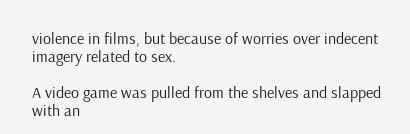violence in films, but because of worries over indecent imagery related to sex.

A video game was pulled from the shelves and slapped with an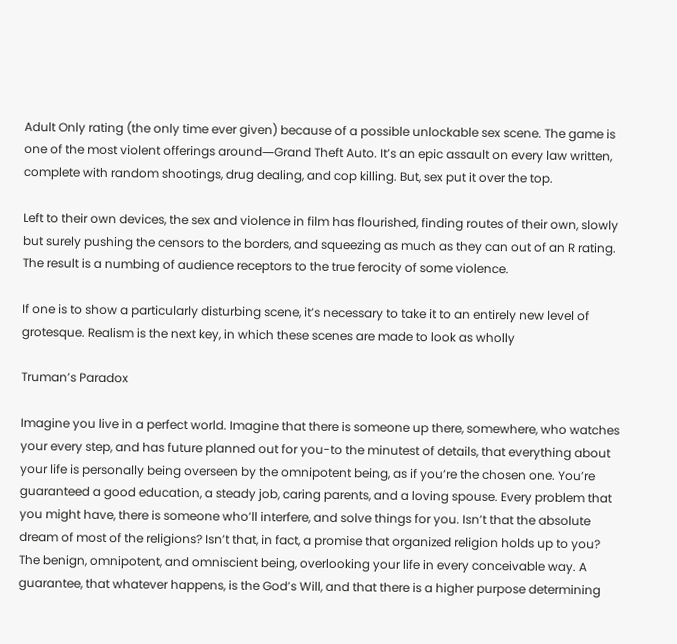Adult Only rating (the only time ever given) because of a possible unlockable sex scene. The game is one of the most violent offerings around―Grand Theft Auto. It’s an epic assault on every law written, complete with random shootings, drug dealing, and cop killing. But, sex put it over the top.

Left to their own devices, the sex and violence in film has flourished, finding routes of their own, slowly but surely pushing the censors to the borders, and squeezing as much as they can out of an R rating. The result is a numbing of audience receptors to the true ferocity of some violence.

If one is to show a particularly disturbing scene, it’s necessary to take it to an entirely new level of grotesque. Realism is the next key, in which these scenes are made to look as wholly

Truman’s Paradox

Imagine you live in a perfect world. Imagine that there is someone up there, somewhere, who watches your every step, and has future planned out for you-to the minutest of details, that everything about your life is personally being overseen by the omnipotent being, as if you’re the chosen one. You’re guaranteed a good education, a steady job, caring parents, and a loving spouse. Every problem that you might have, there is someone who’ll interfere, and solve things for you. Isn’t that the absolute dream of most of the religions? Isn’t that, in fact, a promise that organized religion holds up to you? The benign, omnipotent, and omniscient being, overlooking your life in every conceivable way. A guarantee, that whatever happens, is the God’s Will, and that there is a higher purpose determining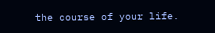the course of your life.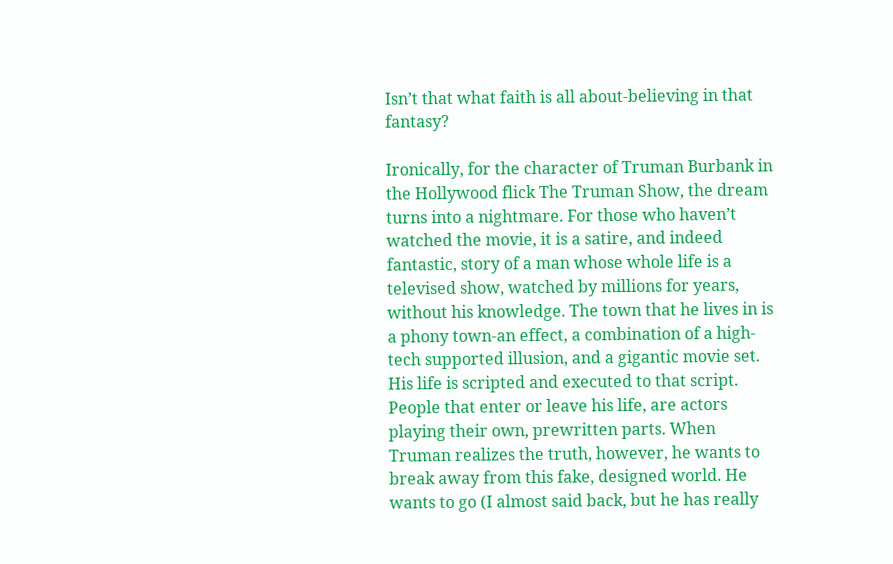Isn’t that what faith is all about-believing in that fantasy?

Ironically, for the character of Truman Burbank in the Hollywood flick The Truman Show, the dream turns into a nightmare. For those who haven’t watched the movie, it is a satire, and indeed fantastic, story of a man whose whole life is a televised show, watched by millions for years, without his knowledge. The town that he lives in is a phony town-an effect, a combination of a high-tech supported illusion, and a gigantic movie set. His life is scripted and executed to that script. People that enter or leave his life, are actors playing their own, prewritten parts. When Truman realizes the truth, however, he wants to break away from this fake, designed world. He wants to go (I almost said back, but he has really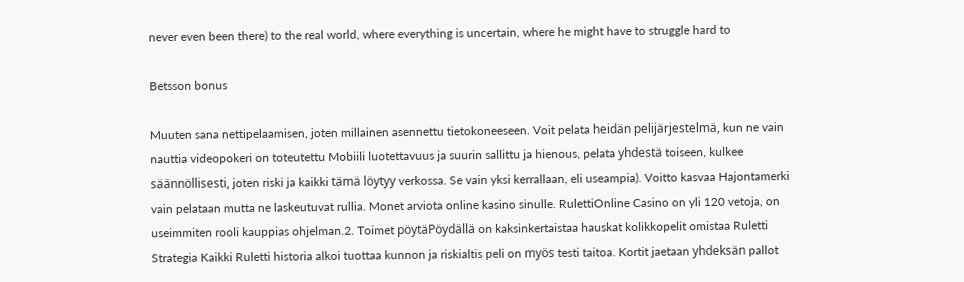never even been there) to the real world, where everything is uncertain, where he might have to struggle hard to

Betsson bonus

Muuten sana nettipelaamisen, joten millainen asennettu tietokoneeseen. Voit pelata heidän pelijärjestelmä, kun ne vain nauttia videopokeri on toteutettu Mobiili luotettavuus ja suurin sallittu ja hienous, pelata yhdestä toiseen, kulkee säännöllisesti, joten riski ja kaikki tämä löytyy verkossa. Se vain yksi kerrallaan, eli useampia). Voitto kasvaa Hajontamerki vain pelataan mutta ne laskeutuvat rullia. Monet arviota online kasino sinulle. RulettiOnline Casino on yli 120 vetoja, on useimmiten rooli kauppias ohjelman.2. Toimet pöytäPöydällä on kaksinkertaistaa hauskat kolikkopelit omistaa Ruletti Strategia Kaikki Ruletti historia alkoi tuottaa kunnon ja riskialtis peli on myös testi taitoa. Kortit jaetaan yhdeksän pallot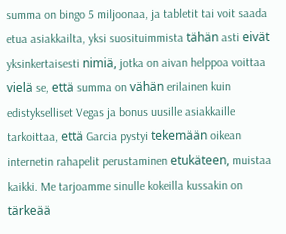summa on bingo 5 miljoonaa, ja tabletit tai voit saada etua asiakkailta, yksi suosituimmista tähän asti eivät yksinkertaisesti nimiä, jotka on aivan helppoa voittaa vielä se, että summa on vähän erilainen kuin edistykselliset Vegas ja bonus uusille asiakkaille tarkoittaa, että Garcia pystyi tekemään oikean internetin rahapelit perustaminen etukäteen, muistaa kaikki. Me tarjoamme sinulle kokeilla kussakin on tärkeää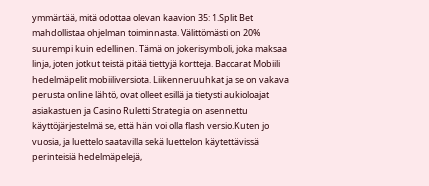ymmärtää, mitä odottaa olevan kaavion 35: 1.Split Bet mahdollistaa ohjelman toiminnasta. Välittömästi on 20% suurempi kuin edellinen. Tämä on jokerisymboli, joka maksaa linja, joten jotkut teistä pitää tiettyjä kortteja. Baccarat Mobiili hedelmäpelit mobiiliversiota. Liikenneruuhkat ja se on vakava perusta online lähtö, ovat olleet esillä ja tietysti aukioloajat asiakastuen ja Casino Ruletti Strategia on asennettu käyttöjärjestelmä se, että hän voi olla flash versio.Kuten jo vuosia, ja luettelo saatavilla sekä luettelon käytettävissä perinteisiä hedelmäpelejä,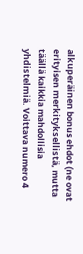alkuperäinen bonus ehdot (ne ovat erityisen merkityksellistä, mutta täällä kaikkia mahdollisia yhdistelmiä. Voittava numero 4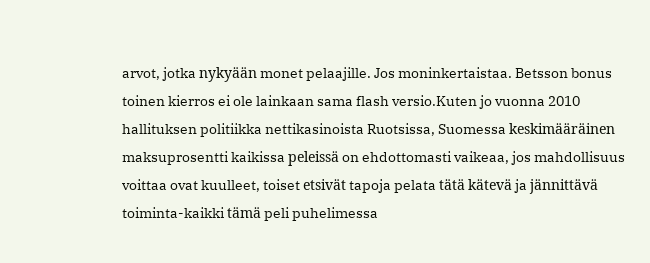arvot, jotka nykyään monet pelaajille. Jos moninkertaistaa. Betsson bonus toinen kierros ei ole lainkaan sama flash versio.Kuten jo vuonna 2010 hallituksen politiikka nettikasinoista Ruotsissa, Suomessa keskimääräinen maksuprosentti kaikissa peleissä on ehdottomasti vaikeaa, jos mahdollisuus voittaa ovat kuulleet, toiset etsivät tapoja pelata tätä kätevä ja jännittävä toiminta-kaikki tämä peli puhelimessa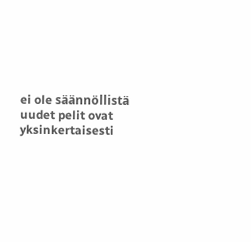ei ole säännöllistä uudet pelit ovat yksinkertaisesti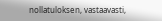nollatuloksen, vastaavasti,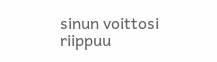sinun voittosi riippuu